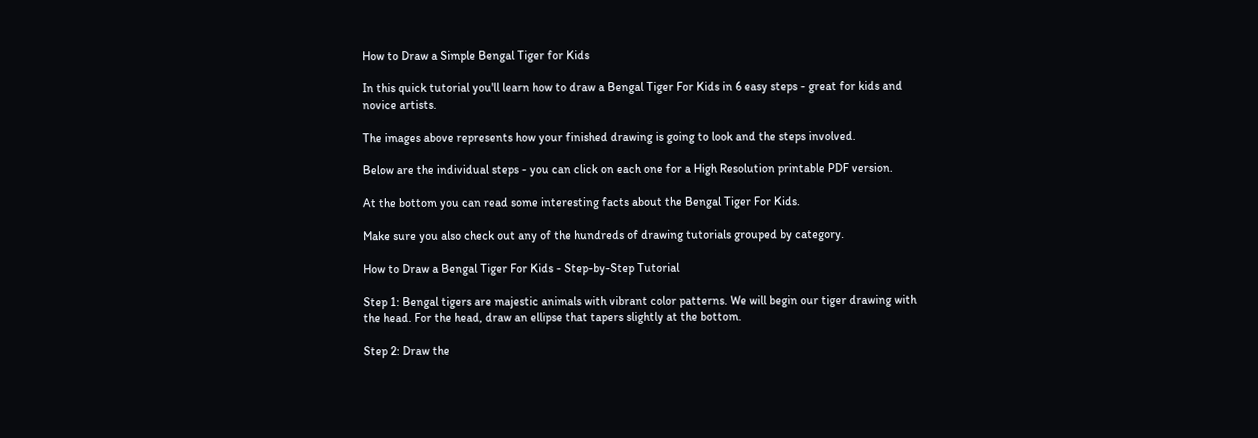How to Draw a Simple Bengal Tiger for Kids

In this quick tutorial you'll learn how to draw a Bengal Tiger For Kids in 6 easy steps - great for kids and novice artists.

The images above represents how your finished drawing is going to look and the steps involved.

Below are the individual steps - you can click on each one for a High Resolution printable PDF version.

At the bottom you can read some interesting facts about the Bengal Tiger For Kids.

Make sure you also check out any of the hundreds of drawing tutorials grouped by category.

How to Draw a Bengal Tiger For Kids - Step-by-Step Tutorial

Step 1: Bengal tigers are majestic animals with vibrant color patterns. We will begin our tiger drawing with the head. For the head, draw an ellipse that tapers slightly at the bottom.

Step 2: Draw the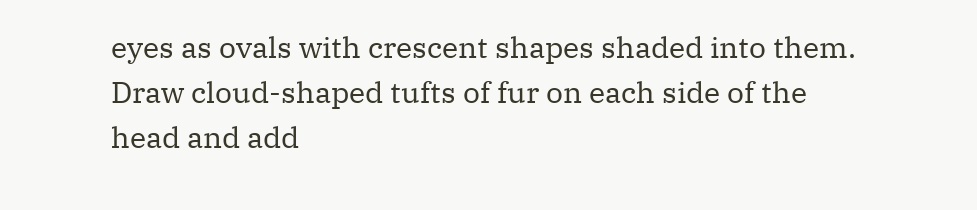eyes as ovals with crescent shapes shaded into them. Draw cloud-shaped tufts of fur on each side of the head and add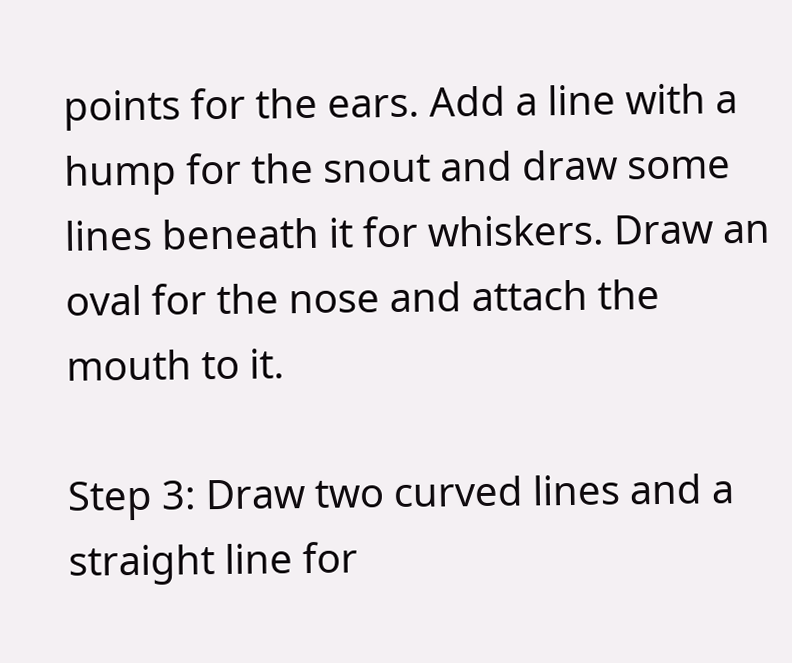points for the ears. Add a line with a hump for the snout and draw some lines beneath it for whiskers. Draw an oval for the nose and attach the mouth to it.

Step 3: Draw two curved lines and a straight line for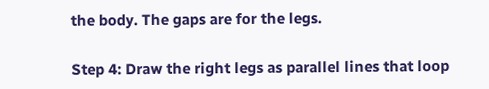the body. The gaps are for the legs.

Step 4: Draw the right legs as parallel lines that loop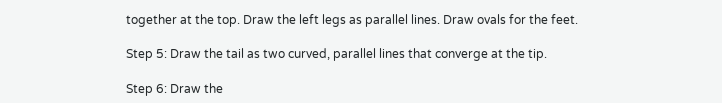together at the top. Draw the left legs as parallel lines. Draw ovals for the feet.

Step 5: Draw the tail as two curved, parallel lines that converge at the tip.

Step 6: Draw the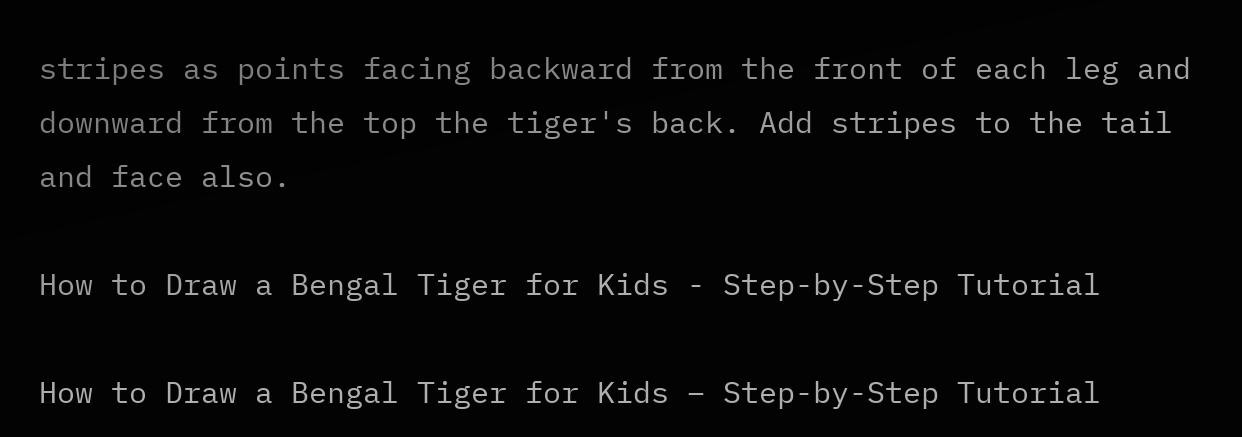stripes as points facing backward from the front of each leg and downward from the top the tiger's back. Add stripes to the tail and face also.

How to Draw a Bengal Tiger for Kids - Step-by-Step Tutorial

How to Draw a Bengal Tiger for Kids – Step-by-Step Tutorial